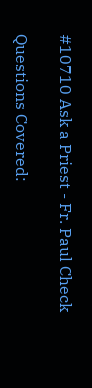#10710 Ask a Priest - Fr. Paul Check

Questions Covered: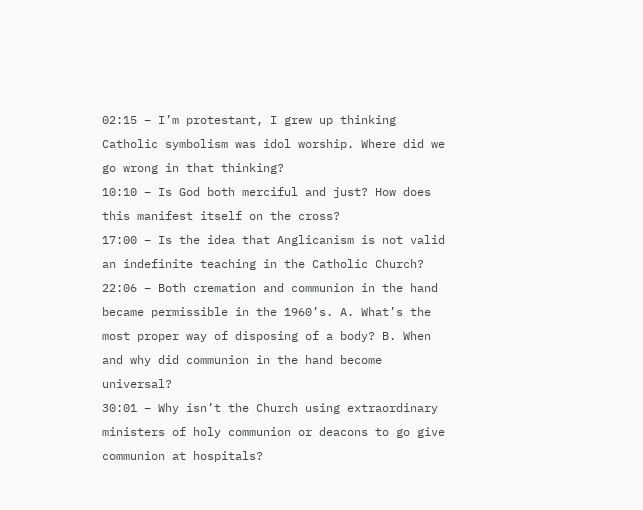02:15 – I’m protestant, I grew up thinking Catholic symbolism was idol worship. Where did we go wrong in that thinking?
10:10 – Is God both merciful and just? How does this manifest itself on the cross?
17:00 – Is the idea that Anglicanism is not valid an indefinite teaching in the Catholic Church?
22:06 – Both cremation and communion in the hand became permissible in the 1960’s. A. What’s the most proper way of disposing of a body? B. When and why did communion in the hand become universal?
30:01 – Why isn’t the Church using extraordinary ministers of holy communion or deacons to go give communion at hospitals?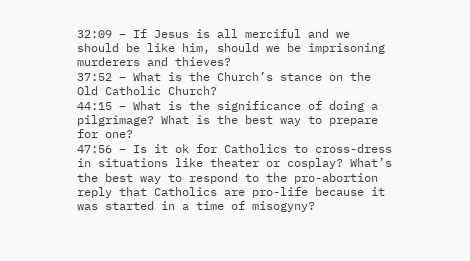32:09 – If Jesus is all merciful and we should be like him, should we be imprisoning murderers and thieves?
37:52 – What is the Church’s stance on the Old Catholic Church?
44:15 – What is the significance of doing a pilgrimage? What is the best way to prepare for one?
47:56 – Is it ok for Catholics to cross-dress in situations like theater or cosplay? What’s the best way to respond to the pro-abortion reply that Catholics are pro-life because it was started in a time of misogyny?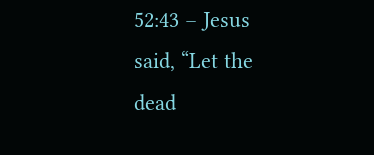52:43 – Jesus said, “Let the dead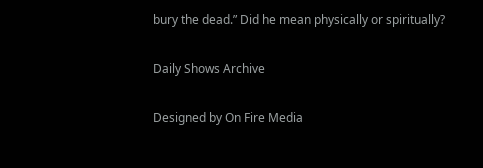bury the dead.” Did he mean physically or spiritually?

Daily Shows Archive

Designed by On Fire Media